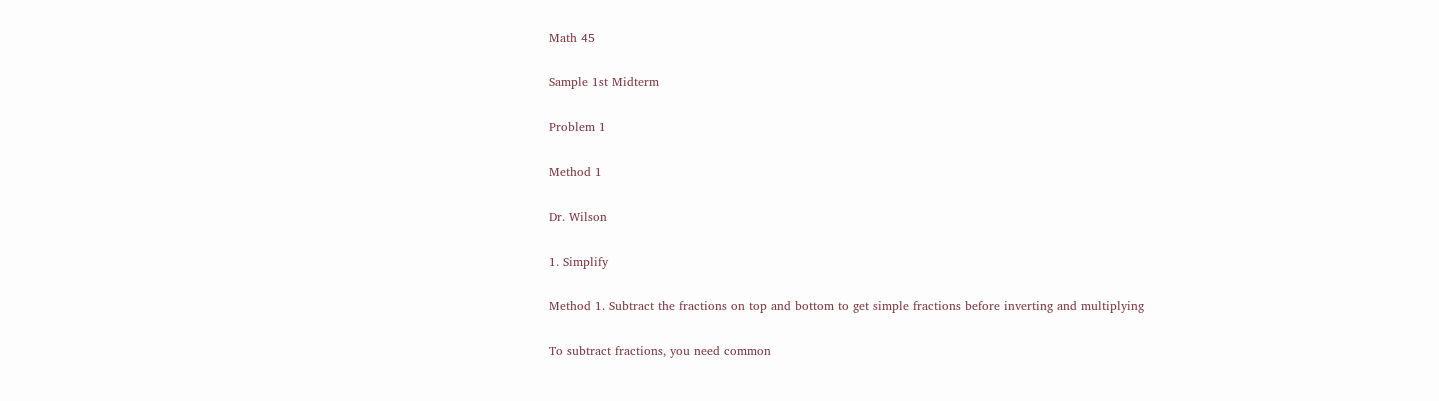Math 45

Sample 1st Midterm

Problem 1

Method 1

Dr. Wilson

1. Simplify

Method 1. Subtract the fractions on top and bottom to get simple fractions before inverting and multiplying

To subtract fractions, you need common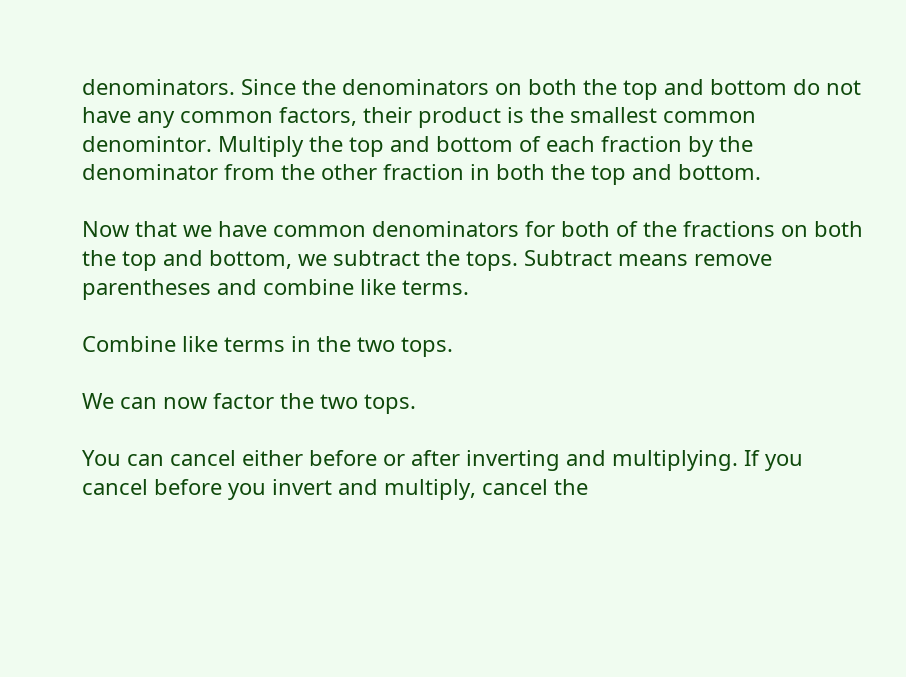denominators. Since the denominators on both the top and bottom do not have any common factors, their product is the smallest common denomintor. Multiply the top and bottom of each fraction by the denominator from the other fraction in both the top and bottom.

Now that we have common denominators for both of the fractions on both the top and bottom, we subtract the tops. Subtract means remove parentheses and combine like terms.

Combine like terms in the two tops.

We can now factor the two tops.

You can cancel either before or after inverting and multiplying. If you cancel before you invert and multiply, cancel the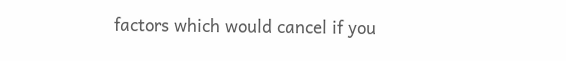factors which would cancel if you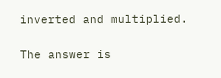inverted and multiplied.

The answer is